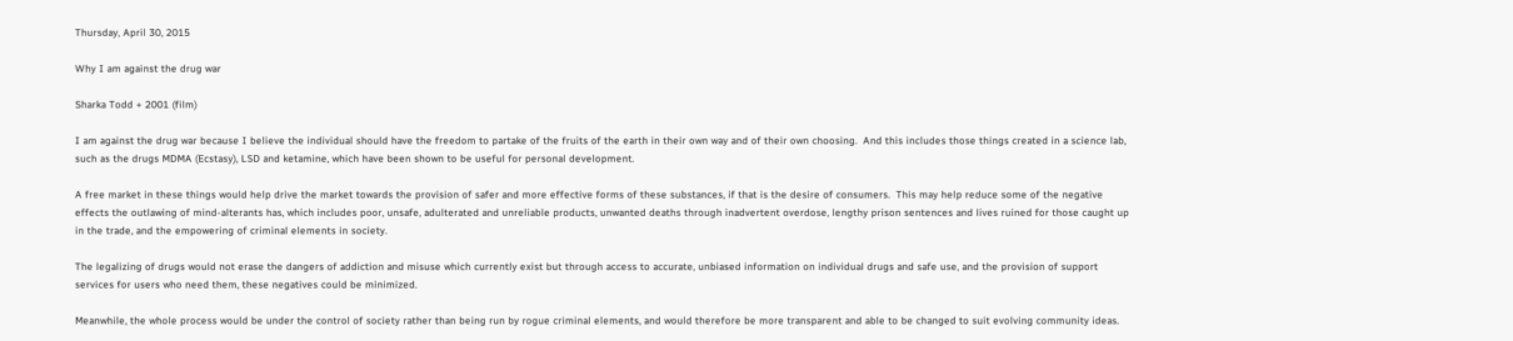Thursday, April 30, 2015

Why I am against the drug war

Sharka Todd + 2001 (film)

I am against the drug war because I believe the individual should have the freedom to partake of the fruits of the earth in their own way and of their own choosing.  And this includes those things created in a science lab, such as the drugs MDMA (Ecstasy), LSD and ketamine, which have been shown to be useful for personal development.

A free market in these things would help drive the market towards the provision of safer and more effective forms of these substances, if that is the desire of consumers.  This may help reduce some of the negative effects the outlawing of mind-alterants has, which includes poor, unsafe, adulterated and unreliable products, unwanted deaths through inadvertent overdose, lengthy prison sentences and lives ruined for those caught up in the trade, and the empowering of criminal elements in society.

The legalizing of drugs would not erase the dangers of addiction and misuse which currently exist but through access to accurate, unbiased information on individual drugs and safe use, and the provision of support services for users who need them, these negatives could be minimized.

Meanwhile, the whole process would be under the control of society rather than being run by rogue criminal elements, and would therefore be more transparent and able to be changed to suit evolving community ideas.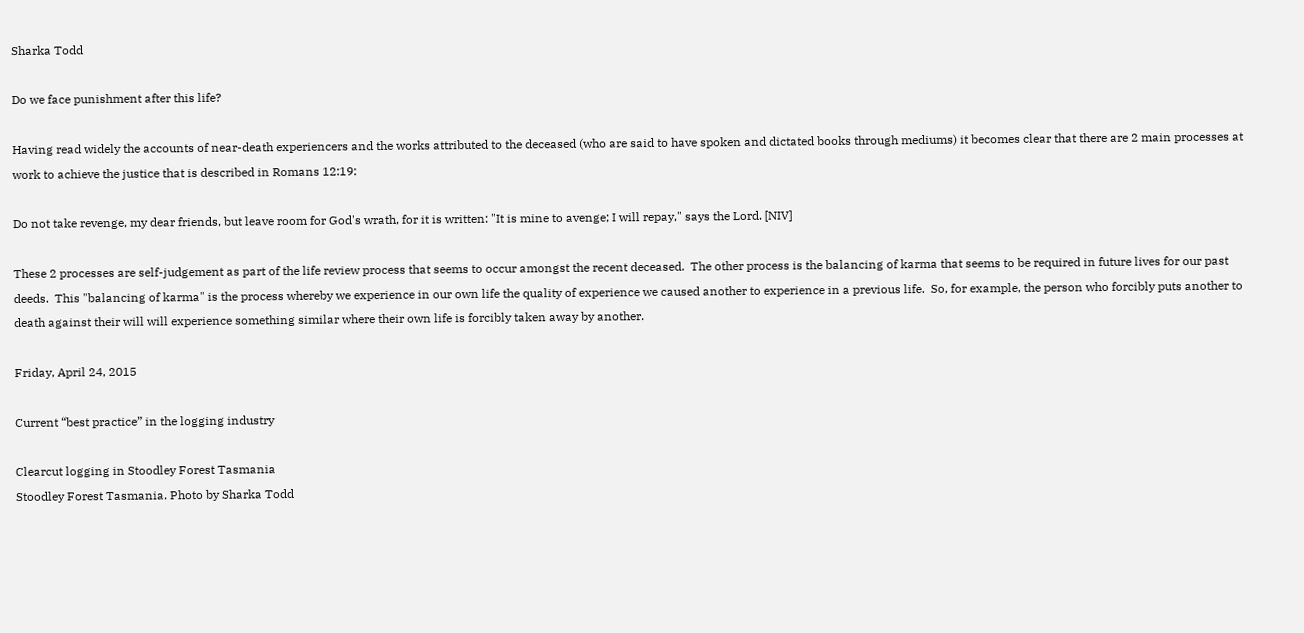Sharka Todd

Do we face punishment after this life?

Having read widely the accounts of near-death experiencers and the works attributed to the deceased (who are said to have spoken and dictated books through mediums) it becomes clear that there are 2 main processes at work to achieve the justice that is described in Romans 12:19:

Do not take revenge, my dear friends, but leave room for God's wrath, for it is written: "It is mine to avenge; I will repay," says the Lord. [NIV]

These 2 processes are self-judgement as part of the life review process that seems to occur amongst the recent deceased.  The other process is the balancing of karma that seems to be required in future lives for our past deeds.  This "balancing of karma" is the process whereby we experience in our own life the quality of experience we caused another to experience in a previous life.  So, for example, the person who forcibly puts another to death against their will will experience something similar where their own life is forcibly taken away by another.

Friday, April 24, 2015

Current “best practice” in the logging industry

Clearcut logging in Stoodley Forest Tasmania
Stoodley Forest Tasmania. Photo by Sharka Todd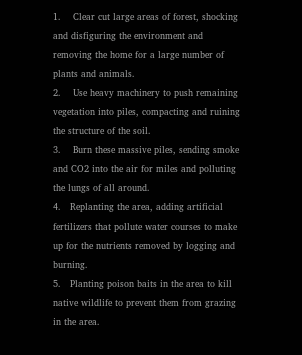1.    Clear cut large areas of forest, shocking and disfiguring the environment and removing the home for a large number of plants and animals.
2.    Use heavy machinery to push remaining vegetation into piles, compacting and ruining the structure of the soil.
3.    Burn these massive piles, sending smoke and CO2 into the air for miles and polluting the lungs of all around.
4.   Replanting the area, adding artificial fertilizers that pollute water courses to make up for the nutrients removed by logging and burning.
5.   Planting poison baits in the area to kill native wildlife to prevent them from grazing in the area.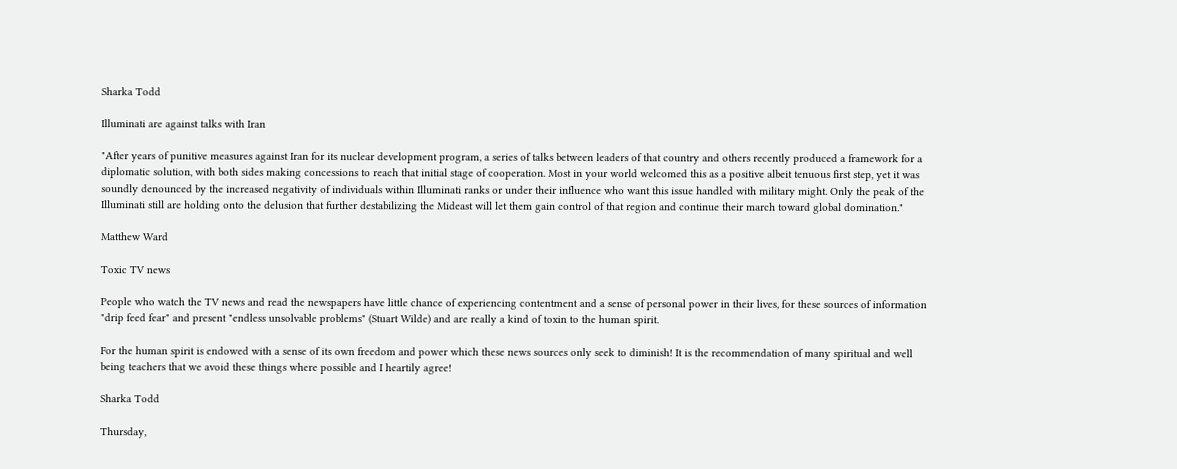Sharka Todd

Illuminati are against talks with Iran

"After years of punitive measures against Iran for its nuclear development program, a series of talks between leaders of that country and others recently produced a framework for a diplomatic solution, with both sides making concessions to reach that initial stage of cooperation. Most in your world welcomed this as a positive albeit tenuous first step, yet it was soundly denounced by the increased negativity of individuals within Illuminati ranks or under their influence who want this issue handled with military might. Only the peak of the Illuminati still are holding onto the delusion that further destabilizing the Mideast will let them gain control of that region and continue their march toward global domination."

Matthew Ward

Toxic TV news

People who watch the TV news and read the newspapers have little chance of experiencing contentment and a sense of personal power in their lives, for these sources of information "drip feed fear" and present "endless unsolvable problems" (Stuart Wilde) and are really a kind of toxin to the human spirit.

For the human spirit is endowed with a sense of its own freedom and power which these news sources only seek to diminish! It is the recommendation of many spiritual and well being teachers that we avoid these things where possible and I heartily agree!

Sharka Todd

Thursday,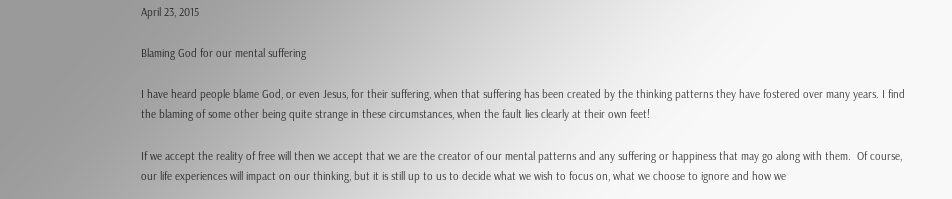April 23, 2015

Blaming God for our mental suffering

I have heard people blame God, or even Jesus, for their suffering, when that suffering has been created by the thinking patterns they have fostered over many years. I find the blaming of some other being quite strange in these circumstances, when the fault lies clearly at their own feet!

If we accept the reality of free will then we accept that we are the creator of our mental patterns and any suffering or happiness that may go along with them.  Of course, our life experiences will impact on our thinking, but it is still up to us to decide what we wish to focus on, what we choose to ignore and how we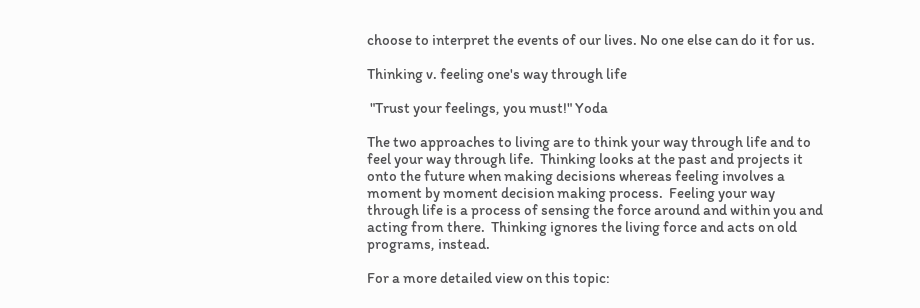choose to interpret the events of our lives. No one else can do it for us.

Thinking v. feeling one's way through life

 "Trust your feelings, you must!" Yoda

The two approaches to living are to think your way through life and to feel your way through life.  Thinking looks at the past and projects it onto the future when making decisions whereas feeling involves a moment by moment decision making process.  Feeling your way through life is a process of sensing the force around and within you and acting from there.  Thinking ignores the living force and acts on old programs, instead.

For a more detailed view on this topic: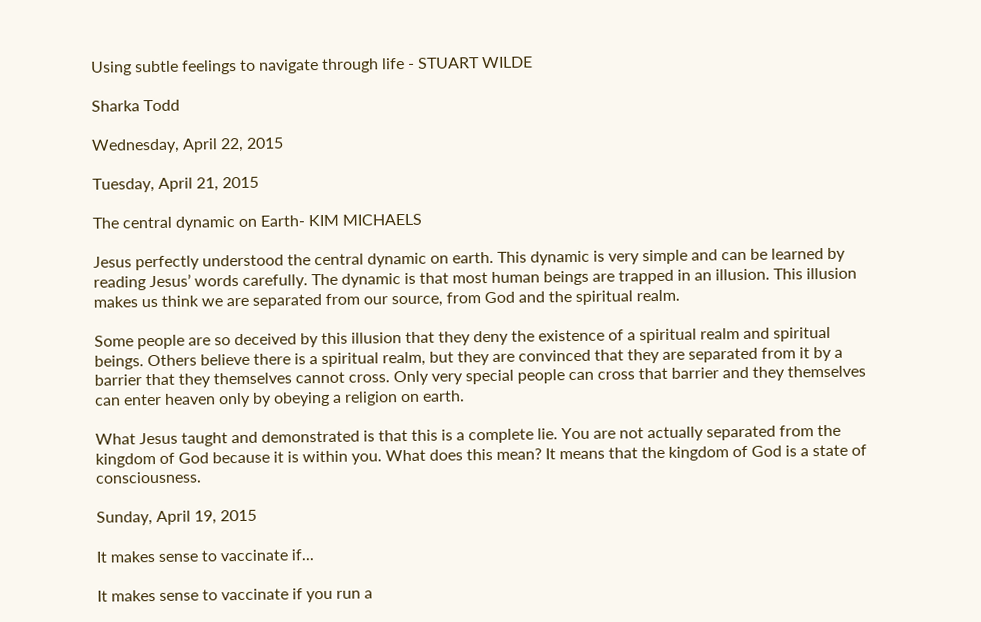Using subtle feelings to navigate through life - STUART WILDE

Sharka Todd

Wednesday, April 22, 2015

Tuesday, April 21, 2015

The central dynamic on Earth- KIM MICHAELS

Jesus perfectly understood the central dynamic on earth. This dynamic is very simple and can be learned by reading Jesus’ words carefully. The dynamic is that most human beings are trapped in an illusion. This illusion makes us think we are separated from our source, from God and the spiritual realm.

Some people are so deceived by this illusion that they deny the existence of a spiritual realm and spiritual beings. Others believe there is a spiritual realm, but they are convinced that they are separated from it by a barrier that they themselves cannot cross. Only very special people can cross that barrier and they themselves can enter heaven only by obeying a religion on earth.

What Jesus taught and demonstrated is that this is a complete lie. You are not actually separated from the kingdom of God because it is within you. What does this mean? It means that the kingdom of God is a state of consciousness.

Sunday, April 19, 2015

It makes sense to vaccinate if...

It makes sense to vaccinate if you run a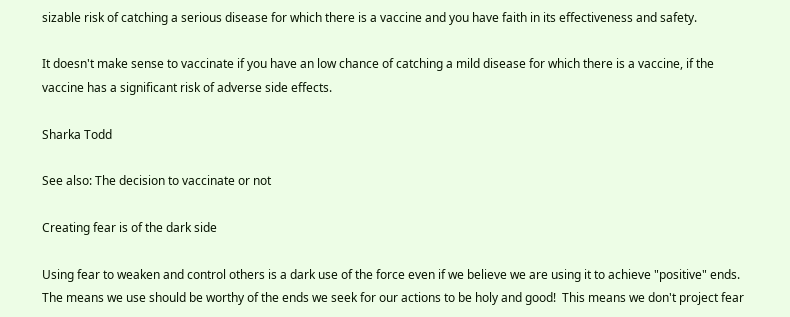sizable risk of catching a serious disease for which there is a vaccine and you have faith in its effectiveness and safety.

It doesn't make sense to vaccinate if you have an low chance of catching a mild disease for which there is a vaccine, if the vaccine has a significant risk of adverse side effects.

Sharka Todd

See also: The decision to vaccinate or not

Creating fear is of the dark side

Using fear to weaken and control others is a dark use of the force even if we believe we are using it to achieve "positive" ends.  The means we use should be worthy of the ends we seek for our actions to be holy and good!  This means we don't project fear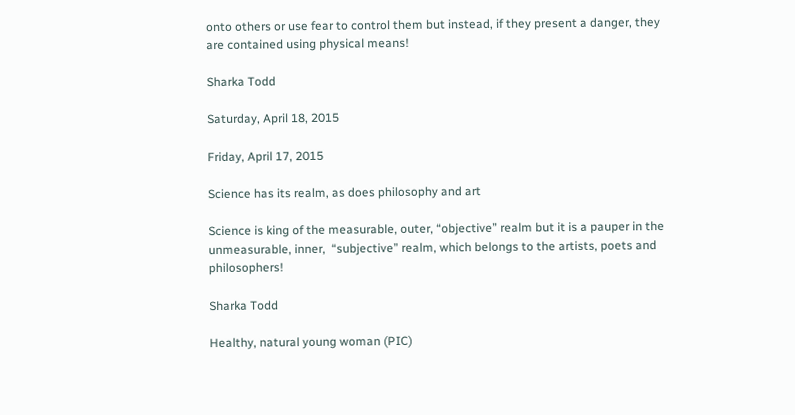onto others or use fear to control them but instead, if they present a danger, they are contained using physical means!

Sharka Todd

Saturday, April 18, 2015

Friday, April 17, 2015

Science has its realm, as does philosophy and art

Science is king of the measurable, outer, “objective” realm but it is a pauper in the unmeasurable, inner,  “subjective” realm, which belongs to the artists, poets and philosophers!

Sharka Todd

Healthy, natural young woman (PIC)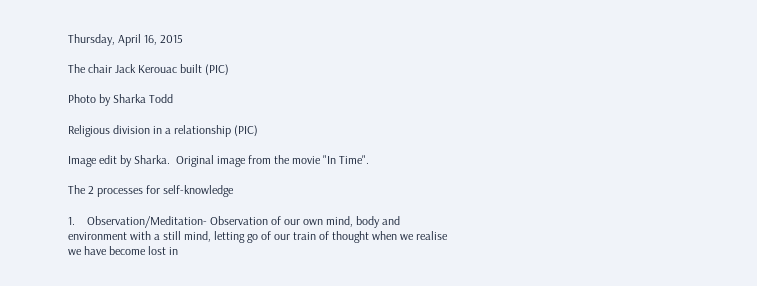Thursday, April 16, 2015

The chair Jack Kerouac built (PIC)

Photo by Sharka Todd

Religious division in a relationship (PIC)

Image edit by Sharka.  Original image from the movie "In Time".

The 2 processes for self-knowledge

1.    Observation/Meditation- Observation of our own mind, body and environment with a still mind, letting go of our train of thought when we realise we have become lost in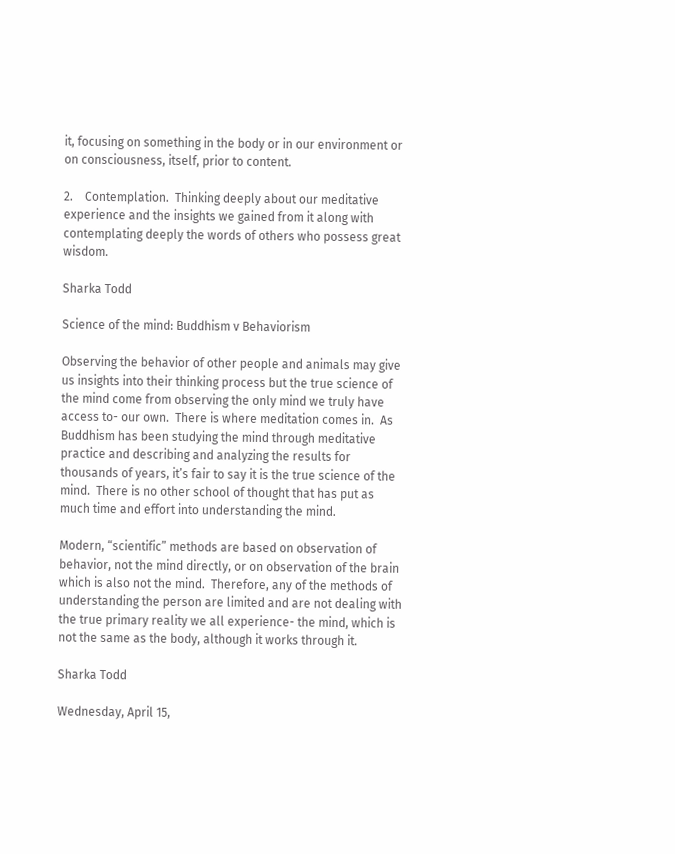it, focusing on something in the body or in our environment or on consciousness, itself, prior to content.

2.    Contemplation.  Thinking deeply about our meditative experience and the insights we gained from it along with contemplating deeply the words of others who possess great wisdom.

Sharka Todd

Science of the mind: Buddhism v Behaviorism

Observing the behavior of other people and animals may give us insights into their thinking process but the true science of the mind come from observing the only mind we truly have access to- our own.  There is where meditation comes in.  As Buddhism has been studying the mind through meditative practice and describing and analyzing the results for thousands of years, it’s fair to say it is the true science of the mind.  There is no other school of thought that has put as much time and effort into understanding the mind.

Modern, “scientific” methods are based on observation of behavior, not the mind directly, or on observation of the brain which is also not the mind.  Therefore, any of the methods of understanding the person are limited and are not dealing with the true primary reality we all experience- the mind, which is not the same as the body, although it works through it.

Sharka Todd

Wednesday, April 15,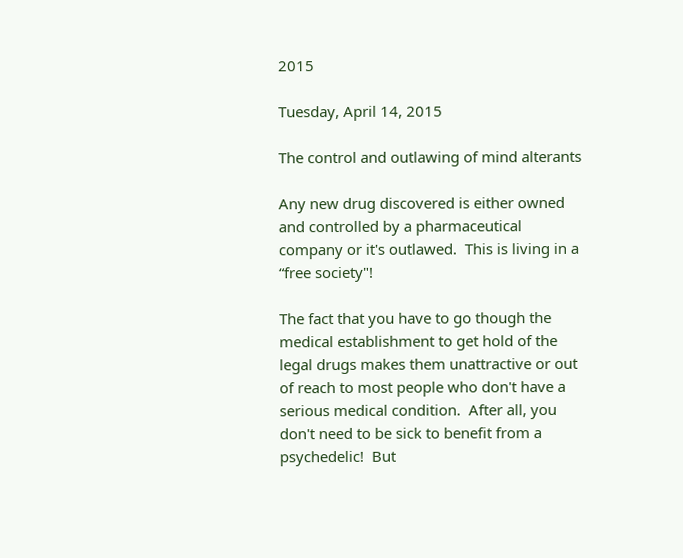2015

Tuesday, April 14, 2015

The control and outlawing of mind alterants

Any new drug discovered is either owned and controlled by a pharmaceutical company or it's outlawed.  This is living in a “free society"!

The fact that you have to go though the medical establishment to get hold of the legal drugs makes them unattractive or out of reach to most people who don't have a serious medical condition.  After all, you don't need to be sick to benefit from a psychedelic!  But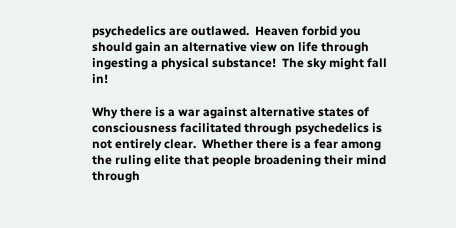psychedelics are outlawed.  Heaven forbid you should gain an alternative view on life through ingesting a physical substance!  The sky might fall in!

Why there is a war against alternative states of consciousness facilitated through psychedelics is not entirely clear.  Whether there is a fear among the ruling elite that people broadening their mind through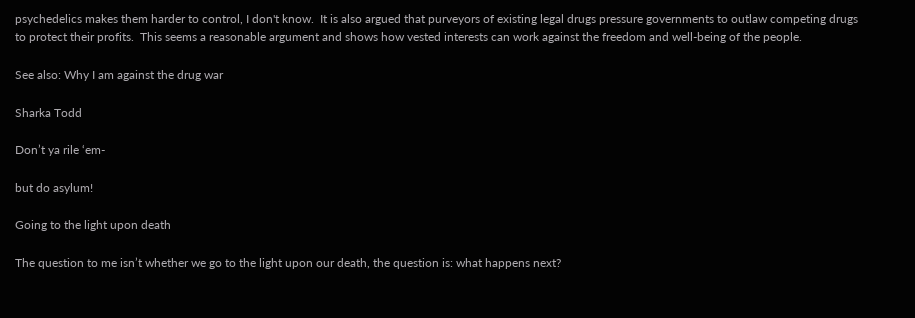psychedelics makes them harder to control, I don't know.  It is also argued that purveyors of existing legal drugs pressure governments to outlaw competing drugs to protect their profits.  This seems a reasonable argument and shows how vested interests can work against the freedom and well-being of the people.

See also: Why I am against the drug war

Sharka Todd

Don’t ya rile ‘em-

but do asylum!

Going to the light upon death

The question to me isn’t whether we go to the light upon our death, the question is: what happens next?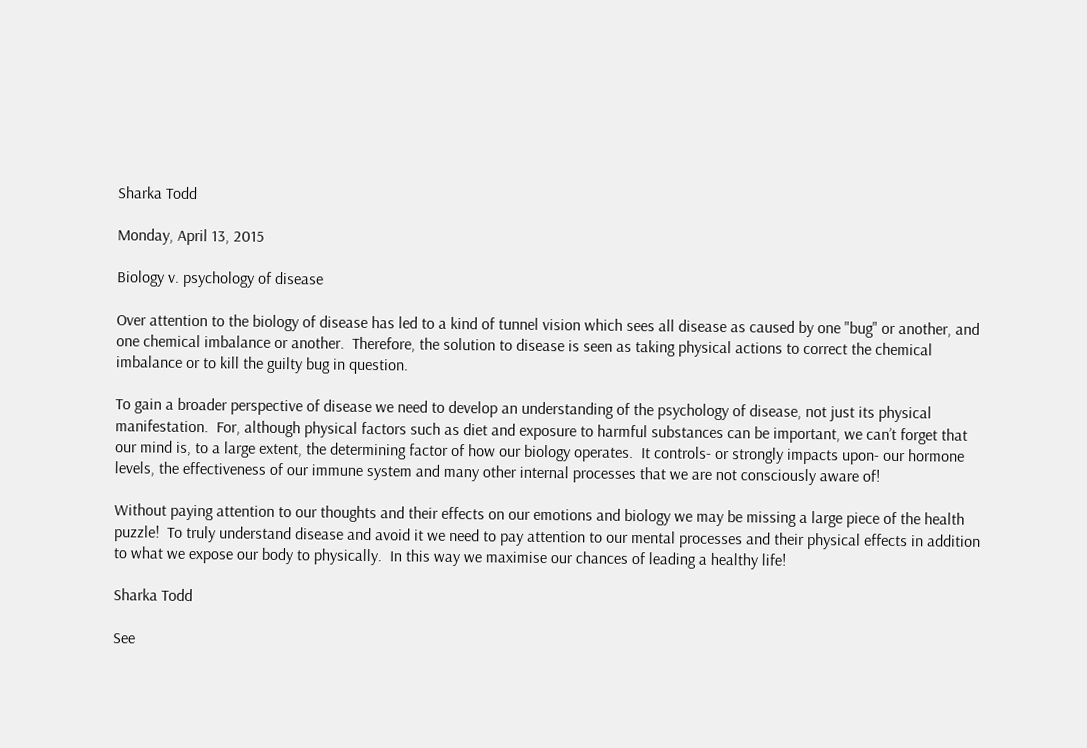Sharka Todd

Monday, April 13, 2015

Biology v. psychology of disease

Over attention to the biology of disease has led to a kind of tunnel vision which sees all disease as caused by one "bug" or another, and one chemical imbalance or another.  Therefore, the solution to disease is seen as taking physical actions to correct the chemical imbalance or to kill the guilty bug in question.

To gain a broader perspective of disease we need to develop an understanding of the psychology of disease, not just its physical manifestation.  For, although physical factors such as diet and exposure to harmful substances can be important, we can’t forget that our mind is, to a large extent, the determining factor of how our biology operates.  It controls- or strongly impacts upon- our hormone levels, the effectiveness of our immune system and many other internal processes that we are not consciously aware of!

Without paying attention to our thoughts and their effects on our emotions and biology we may be missing a large piece of the health puzzle!  To truly understand disease and avoid it we need to pay attention to our mental processes and their physical effects in addition to what we expose our body to physically.  In this way we maximise our chances of leading a healthy life!

Sharka Todd

See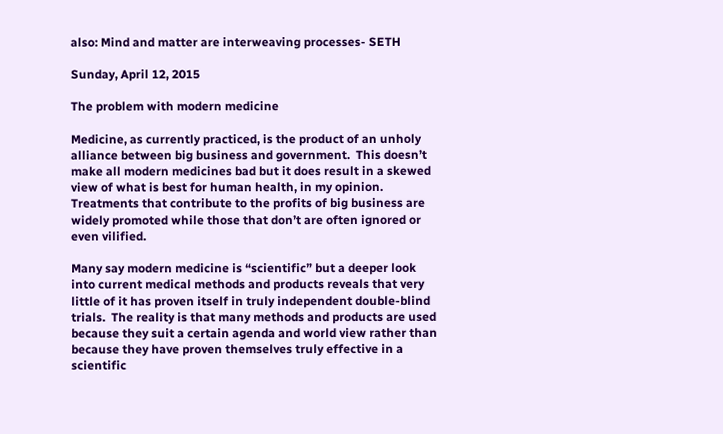also: Mind and matter are interweaving processes- SETH

Sunday, April 12, 2015

The problem with modern medicine

Medicine, as currently practiced, is the product of an unholy alliance between big business and government.  This doesn’t make all modern medicines bad but it does result in a skewed view of what is best for human health, in my opinion.  Treatments that contribute to the profits of big business are widely promoted while those that don’t are often ignored or even vilified.

Many say modern medicine is “scientific” but a deeper look into current medical methods and products reveals that very little of it has proven itself in truly independent double-blind trials.  The reality is that many methods and products are used because they suit a certain agenda and world view rather than because they have proven themselves truly effective in a scientific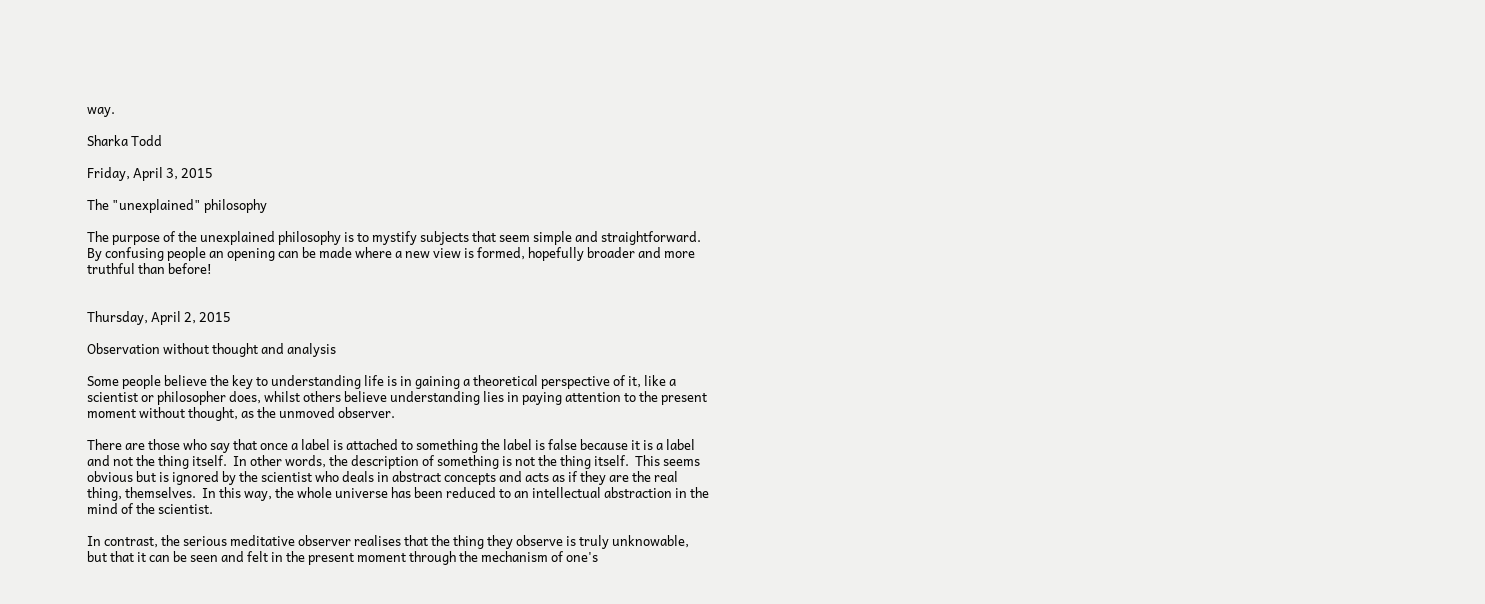way.

Sharka Todd

Friday, April 3, 2015

The "unexplained" philosophy

The purpose of the unexplained philosophy is to mystify subjects that seem simple and straightforward.  By confusing people an opening can be made where a new view is formed, hopefully broader and more truthful than before!


Thursday, April 2, 2015

Observation without thought and analysis

Some people believe the key to understanding life is in gaining a theoretical perspective of it, like a scientist or philosopher does, whilst others believe understanding lies in paying attention to the present moment without thought, as the unmoved observer.

There are those who say that once a label is attached to something the label is false because it is a label and not the thing itself.  In other words, the description of something is not the thing itself.  This seems obvious but is ignored by the scientist who deals in abstract concepts and acts as if they are the real thing, themselves.  In this way, the whole universe has been reduced to an intellectual abstraction in the mind of the scientist.

In contrast, the serious meditative observer realises that the thing they observe is truly unknowable, but that it can be seen and felt in the present moment through the mechanism of one's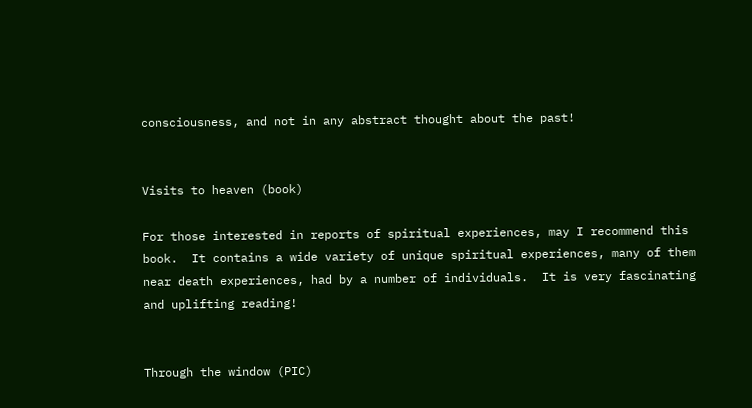consciousness, and not in any abstract thought about the past!


Visits to heaven (book)

For those interested in reports of spiritual experiences, may I recommend this book.  It contains a wide variety of unique spiritual experiences, many of them near death experiences, had by a number of individuals.  It is very fascinating and uplifting reading!


Through the window (PIC)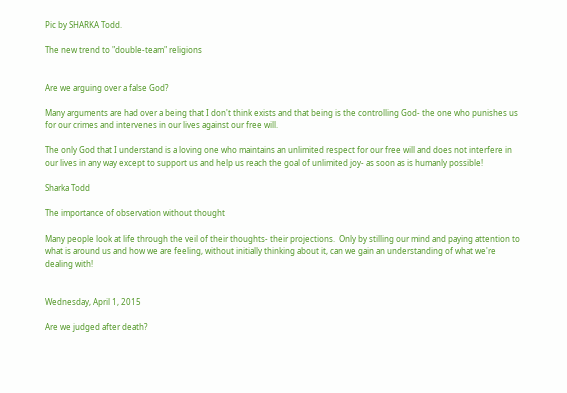Pic by SHARKA Todd.

The new trend to "double-team" religions


Are we arguing over a false God?

Many arguments are had over a being that I don't think exists and that being is the controlling God- the one who punishes us for our crimes and intervenes in our lives against our free will.

The only God that I understand is a loving one who maintains an unlimited respect for our free will and does not interfere in our lives in any way except to support us and help us reach the goal of unlimited joy- as soon as is humanly possible!

Sharka Todd

The importance of observation without thought

Many people look at life through the veil of their thoughts- their projections.  Only by stilling our mind and paying attention to what is around us and how we are feeling, without initially thinking about it, can we gain an understanding of what we're dealing with!


Wednesday, April 1, 2015

Are we judged after death?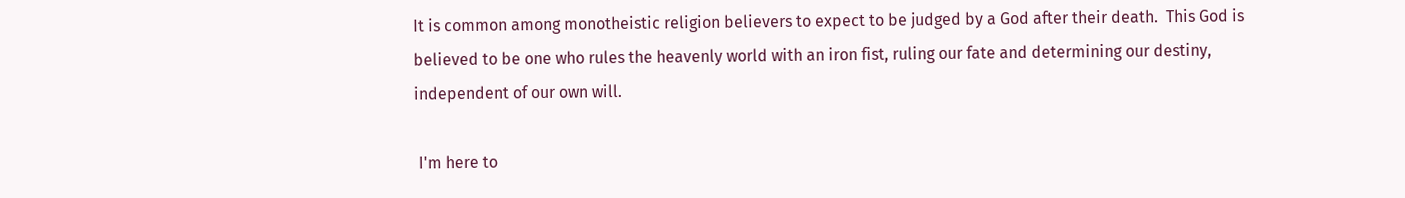It is common among monotheistic religion believers to expect to be judged by a God after their death.  This God is believed to be one who rules the heavenly world with an iron fist, ruling our fate and determining our destiny, independent of our own will.

 I'm here to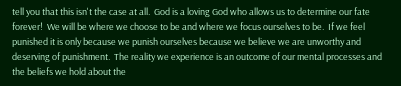tell you that this isn't the case at all.  God is a loving God who allows us to determine our fate forever!  We will be where we choose to be and where we focus ourselves to be.  If we feel punished it is only because we punish ourselves because we believe we are unworthy and deserving of punishment.  The reality we experience is an outcome of our mental processes and the beliefs we hold about the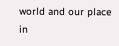world and our place in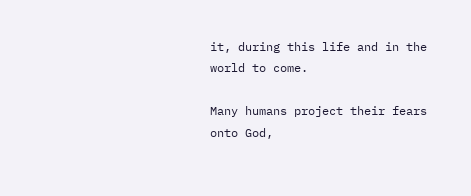it, during this life and in the world to come.

Many humans project their fears onto God,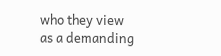who they view as a demanding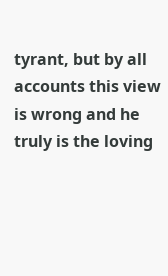tyrant, but by all accounts this view is wrong and he truly is the loving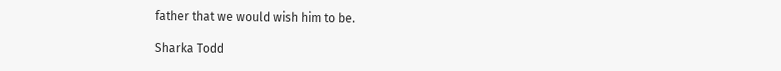father that we would wish him to be.

Sharka Todd